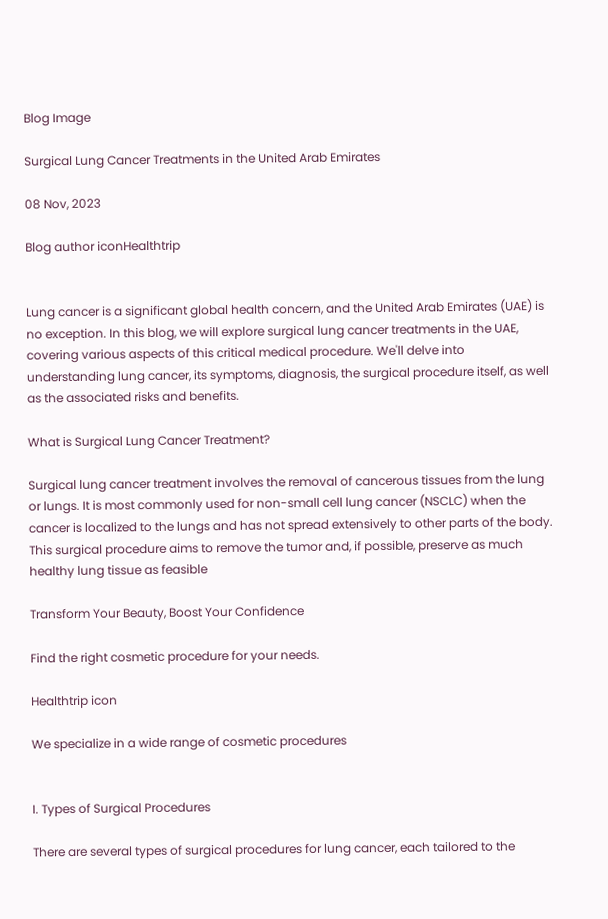Blog Image

Surgical Lung Cancer Treatments in the United Arab Emirates

08 Nov, 2023

Blog author iconHealthtrip


Lung cancer is a significant global health concern, and the United Arab Emirates (UAE) is no exception. In this blog, we will explore surgical lung cancer treatments in the UAE, covering various aspects of this critical medical procedure. We'll delve into understanding lung cancer, its symptoms, diagnosis, the surgical procedure itself, as well as the associated risks and benefits.

What is Surgical Lung Cancer Treatment?

Surgical lung cancer treatment involves the removal of cancerous tissues from the lung or lungs. It is most commonly used for non-small cell lung cancer (NSCLC) when the cancer is localized to the lungs and has not spread extensively to other parts of the body. This surgical procedure aims to remove the tumor and, if possible, preserve as much healthy lung tissue as feasible

Transform Your Beauty, Boost Your Confidence

Find the right cosmetic procedure for your needs.

Healthtrip icon

We specialize in a wide range of cosmetic procedures


I. Types of Surgical Procedures

There are several types of surgical procedures for lung cancer, each tailored to the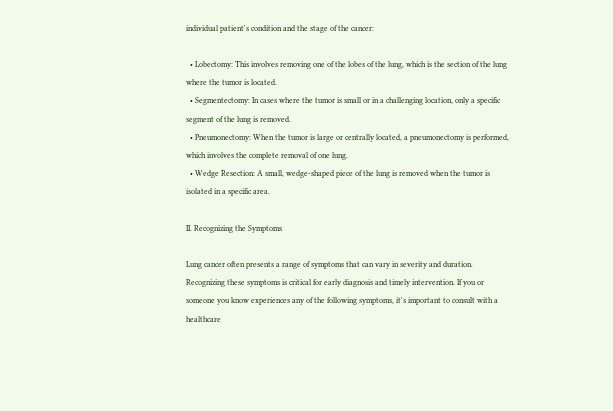individual patient's condition and the stage of the cancer:

  • Lobectomy: This involves removing one of the lobes of the lung, which is the section of the lung where the tumor is located.
  • Segmentectomy: In cases where the tumor is small or in a challenging location, only a specific segment of the lung is removed.
  • Pneumonectomy: When the tumor is large or centrally located, a pneumonectomy is performed, which involves the complete removal of one lung.
  • Wedge Resection: A small, wedge-shaped piece of the lung is removed when the tumor is isolated in a specific area.

II. Recognizing the Symptoms

Lung cancer often presents a range of symptoms that can vary in severity and duration. Recognizing these symptoms is critical for early diagnosis and timely intervention. If you or someone you know experiences any of the following symptoms, it's important to consult with a healthcare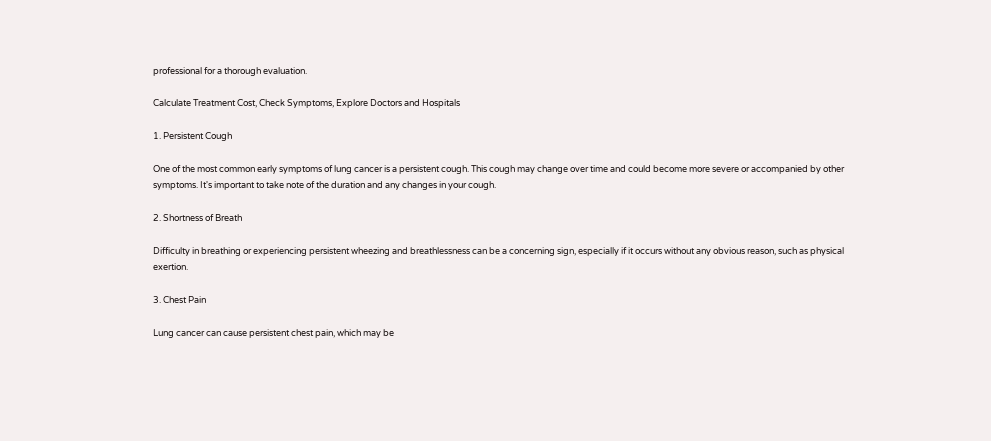professional for a thorough evaluation.

Calculate Treatment Cost, Check Symptoms, Explore Doctors and Hospitals

1. Persistent Cough

One of the most common early symptoms of lung cancer is a persistent cough. This cough may change over time and could become more severe or accompanied by other symptoms. It's important to take note of the duration and any changes in your cough.

2. Shortness of Breath

Difficulty in breathing or experiencing persistent wheezing and breathlessness can be a concerning sign, especially if it occurs without any obvious reason, such as physical exertion.

3. Chest Pain

Lung cancer can cause persistent chest pain, which may be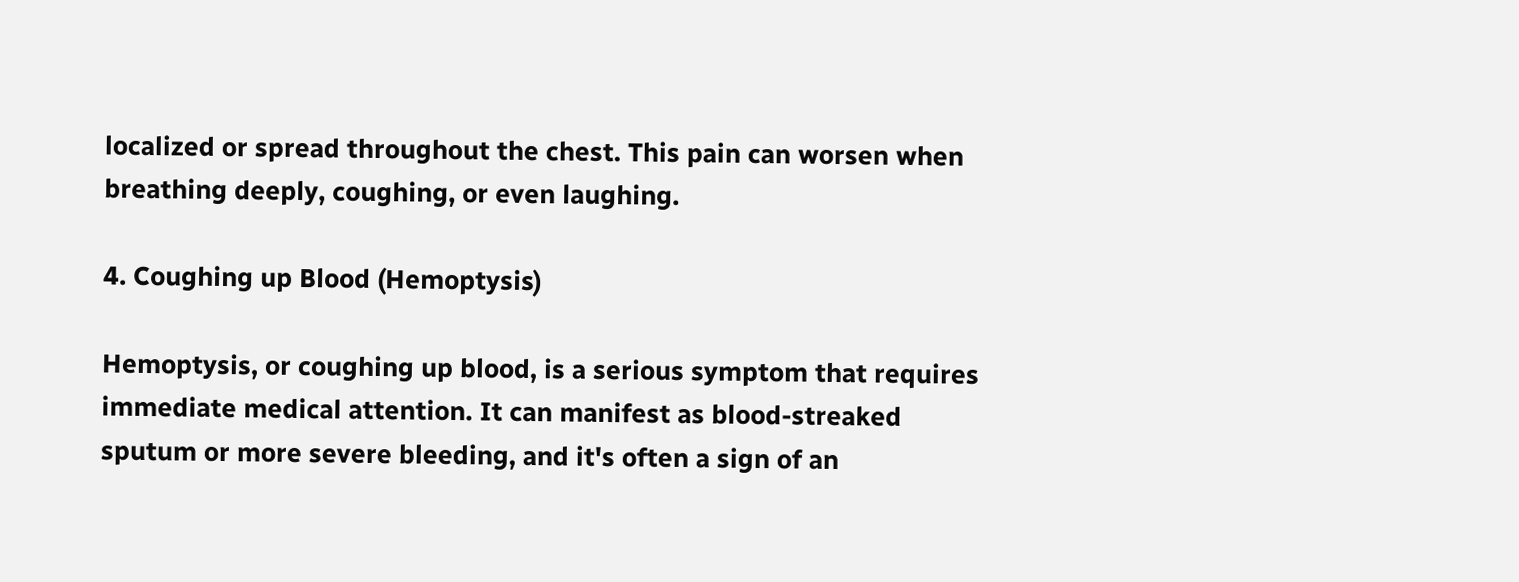localized or spread throughout the chest. This pain can worsen when breathing deeply, coughing, or even laughing.

4. Coughing up Blood (Hemoptysis)

Hemoptysis, or coughing up blood, is a serious symptom that requires immediate medical attention. It can manifest as blood-streaked sputum or more severe bleeding, and it's often a sign of an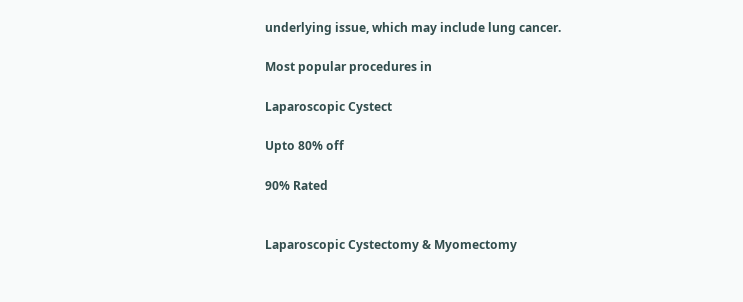underlying issue, which may include lung cancer.

Most popular procedures in

Laparoscopic Cystect

Upto 80% off

90% Rated


Laparoscopic Cystectomy & Myomectomy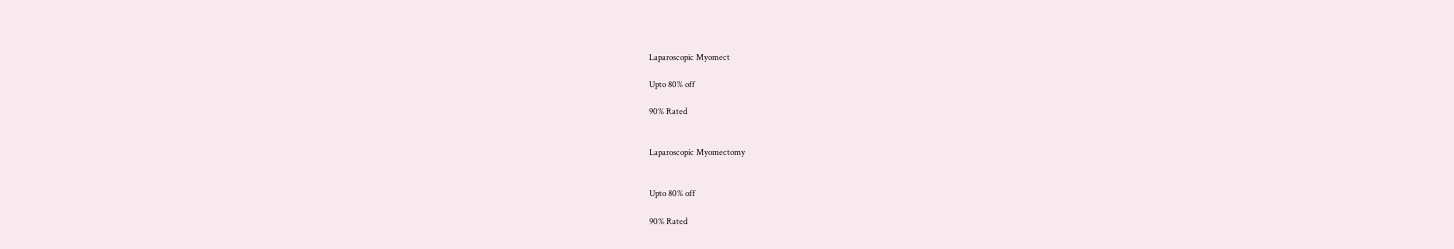Laparoscopic Myomect

Upto 80% off

90% Rated


Laparoscopic Myomectomy


Upto 80% off

90% Rated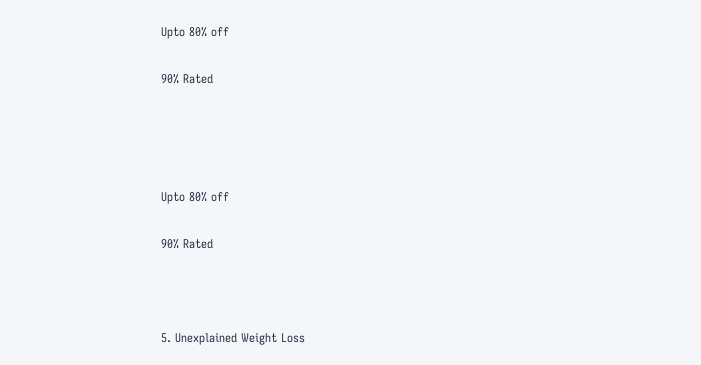Upto 80% off

90% Rated




Upto 80% off

90% Rated



5. Unexplained Weight Loss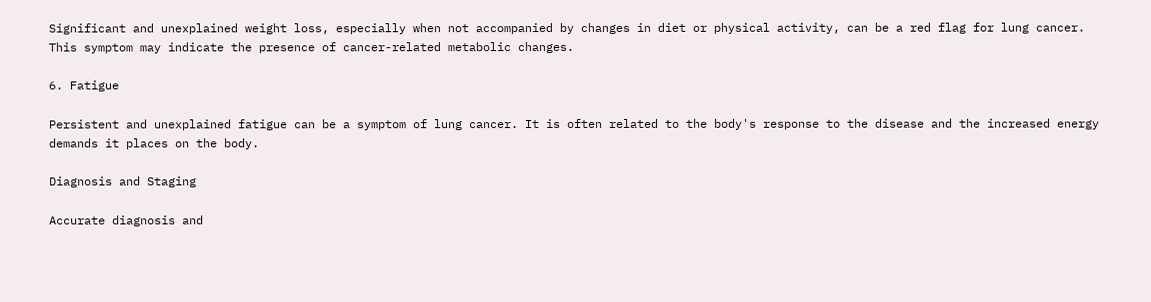Significant and unexplained weight loss, especially when not accompanied by changes in diet or physical activity, can be a red flag for lung cancer. This symptom may indicate the presence of cancer-related metabolic changes.

6. Fatigue

Persistent and unexplained fatigue can be a symptom of lung cancer. It is often related to the body's response to the disease and the increased energy demands it places on the body.

Diagnosis and Staging

Accurate diagnosis and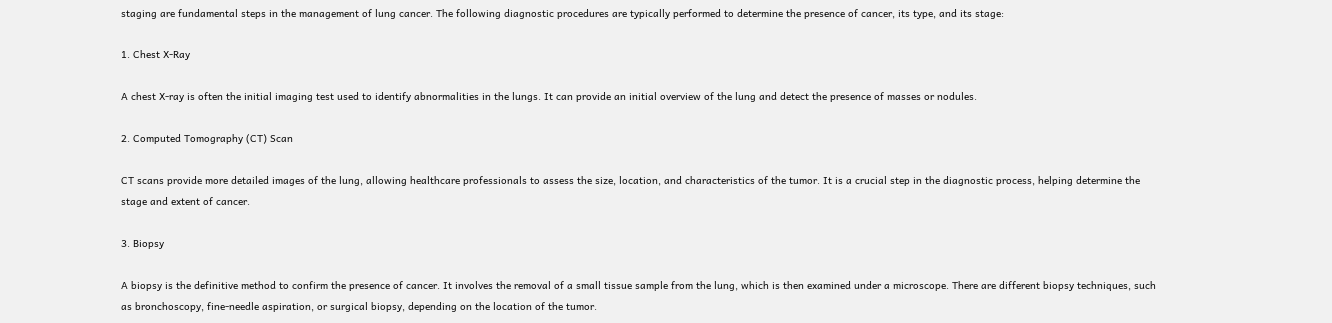staging are fundamental steps in the management of lung cancer. The following diagnostic procedures are typically performed to determine the presence of cancer, its type, and its stage:

1. Chest X-Ray

A chest X-ray is often the initial imaging test used to identify abnormalities in the lungs. It can provide an initial overview of the lung and detect the presence of masses or nodules.

2. Computed Tomography (CT) Scan

CT scans provide more detailed images of the lung, allowing healthcare professionals to assess the size, location, and characteristics of the tumor. It is a crucial step in the diagnostic process, helping determine the stage and extent of cancer.

3. Biopsy

A biopsy is the definitive method to confirm the presence of cancer. It involves the removal of a small tissue sample from the lung, which is then examined under a microscope. There are different biopsy techniques, such as bronchoscopy, fine-needle aspiration, or surgical biopsy, depending on the location of the tumor.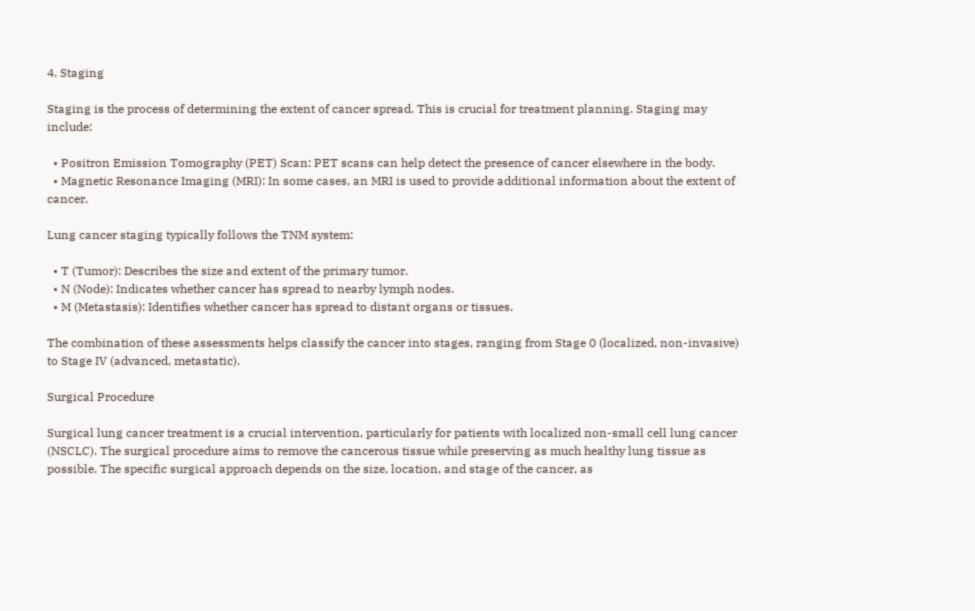4. Staging

Staging is the process of determining the extent of cancer spread. This is crucial for treatment planning. Staging may include:

  • Positron Emission Tomography (PET) Scan: PET scans can help detect the presence of cancer elsewhere in the body.
  • Magnetic Resonance Imaging (MRI): In some cases, an MRI is used to provide additional information about the extent of cancer.

Lung cancer staging typically follows the TNM system:

  • T (Tumor): Describes the size and extent of the primary tumor.
  • N (Node): Indicates whether cancer has spread to nearby lymph nodes.
  • M (Metastasis): Identifies whether cancer has spread to distant organs or tissues.

The combination of these assessments helps classify the cancer into stages, ranging from Stage 0 (localized, non-invasive) to Stage IV (advanced, metastatic).

Surgical Procedure

Surgical lung cancer treatment is a crucial intervention, particularly for patients with localized non-small cell lung cancer (NSCLC). The surgical procedure aims to remove the cancerous tissue while preserving as much healthy lung tissue as possible. The specific surgical approach depends on the size, location, and stage of the cancer, as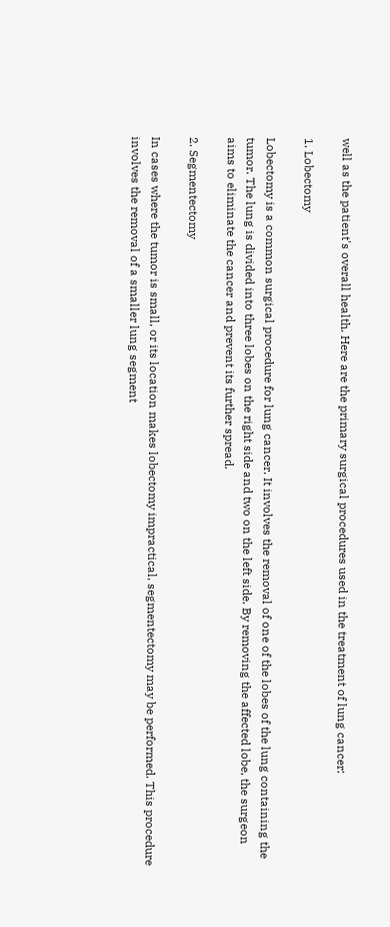well as the patient's overall health. Here are the primary surgical procedures used in the treatment of lung cancer:

1. Lobectomy

Lobectomy is a common surgical procedure for lung cancer. It involves the removal of one of the lobes of the lung containing the tumor. The lung is divided into three lobes on the right side and two on the left side. By removing the affected lobe, the surgeon aims to eliminate the cancer and prevent its further spread.

2. Segmentectomy

In cases where the tumor is small, or its location makes lobectomy impractical, segmentectomy may be performed. This procedure involves the removal of a smaller lung segment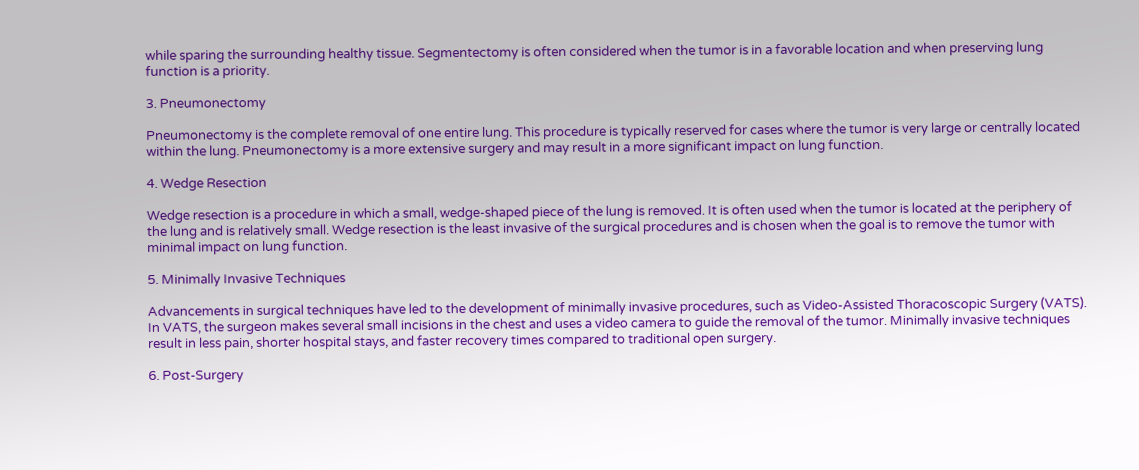while sparing the surrounding healthy tissue. Segmentectomy is often considered when the tumor is in a favorable location and when preserving lung function is a priority.

3. Pneumonectomy

Pneumonectomy is the complete removal of one entire lung. This procedure is typically reserved for cases where the tumor is very large or centrally located within the lung. Pneumonectomy is a more extensive surgery and may result in a more significant impact on lung function.

4. Wedge Resection

Wedge resection is a procedure in which a small, wedge-shaped piece of the lung is removed. It is often used when the tumor is located at the periphery of the lung and is relatively small. Wedge resection is the least invasive of the surgical procedures and is chosen when the goal is to remove the tumor with minimal impact on lung function.

5. Minimally Invasive Techniques

Advancements in surgical techniques have led to the development of minimally invasive procedures, such as Video-Assisted Thoracoscopic Surgery (VATS). In VATS, the surgeon makes several small incisions in the chest and uses a video camera to guide the removal of the tumor. Minimally invasive techniques result in less pain, shorter hospital stays, and faster recovery times compared to traditional open surgery.

6. Post-Surgery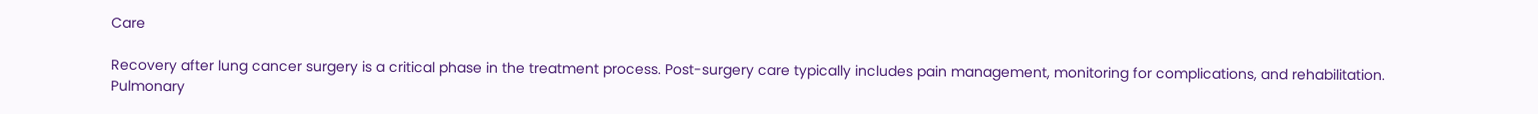Care

Recovery after lung cancer surgery is a critical phase in the treatment process. Post-surgery care typically includes pain management, monitoring for complications, and rehabilitation. Pulmonary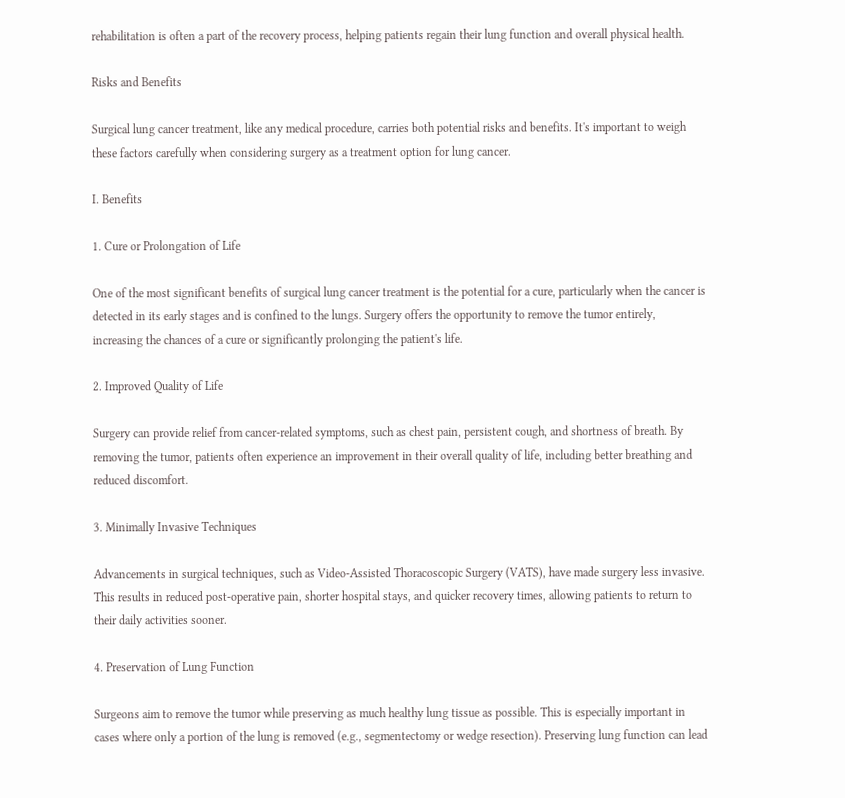rehabilitation is often a part of the recovery process, helping patients regain their lung function and overall physical health.

Risks and Benefits

Surgical lung cancer treatment, like any medical procedure, carries both potential risks and benefits. It's important to weigh these factors carefully when considering surgery as a treatment option for lung cancer.

I. Benefits

1. Cure or Prolongation of Life

One of the most significant benefits of surgical lung cancer treatment is the potential for a cure, particularly when the cancer is detected in its early stages and is confined to the lungs. Surgery offers the opportunity to remove the tumor entirely, increasing the chances of a cure or significantly prolonging the patient's life.

2. Improved Quality of Life

Surgery can provide relief from cancer-related symptoms, such as chest pain, persistent cough, and shortness of breath. By removing the tumor, patients often experience an improvement in their overall quality of life, including better breathing and reduced discomfort.

3. Minimally Invasive Techniques

Advancements in surgical techniques, such as Video-Assisted Thoracoscopic Surgery (VATS), have made surgery less invasive. This results in reduced post-operative pain, shorter hospital stays, and quicker recovery times, allowing patients to return to their daily activities sooner.

4. Preservation of Lung Function

Surgeons aim to remove the tumor while preserving as much healthy lung tissue as possible. This is especially important in cases where only a portion of the lung is removed (e.g., segmentectomy or wedge resection). Preserving lung function can lead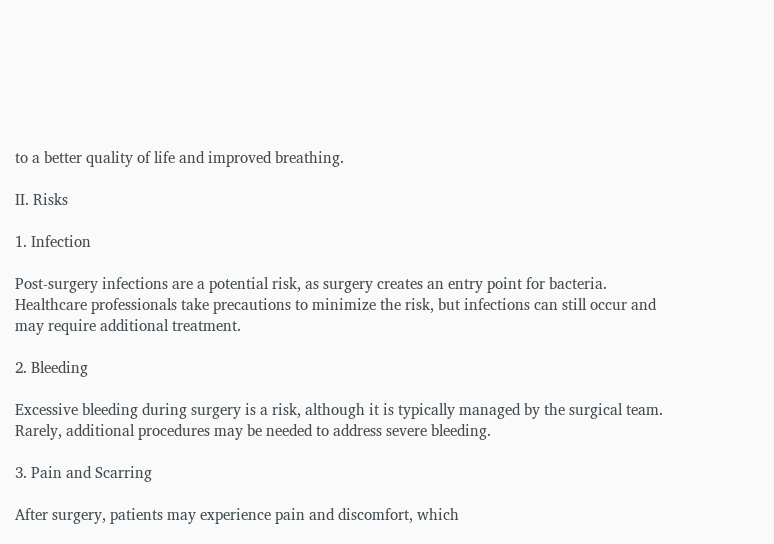to a better quality of life and improved breathing.

II. Risks

1. Infection

Post-surgery infections are a potential risk, as surgery creates an entry point for bacteria. Healthcare professionals take precautions to minimize the risk, but infections can still occur and may require additional treatment.

2. Bleeding

Excessive bleeding during surgery is a risk, although it is typically managed by the surgical team. Rarely, additional procedures may be needed to address severe bleeding.

3. Pain and Scarring

After surgery, patients may experience pain and discomfort, which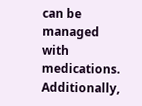can be managed with medications. Additionally,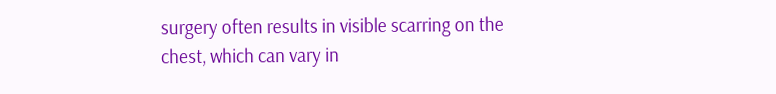surgery often results in visible scarring on the chest, which can vary in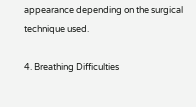appearance depending on the surgical technique used.

4. Breathing Difficulties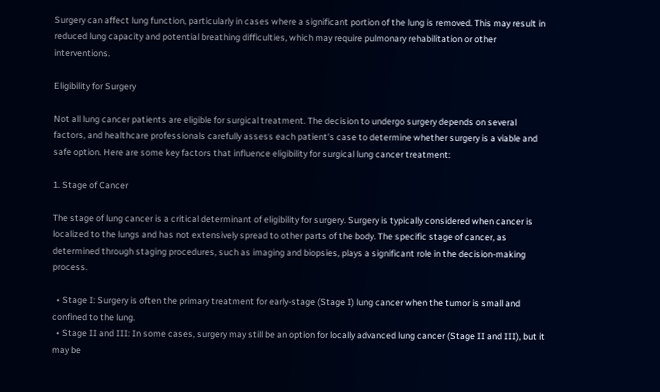Surgery can affect lung function, particularly in cases where a significant portion of the lung is removed. This may result in reduced lung capacity and potential breathing difficulties, which may require pulmonary rehabilitation or other interventions.

Eligibility for Surgery

Not all lung cancer patients are eligible for surgical treatment. The decision to undergo surgery depends on several factors, and healthcare professionals carefully assess each patient's case to determine whether surgery is a viable and safe option. Here are some key factors that influence eligibility for surgical lung cancer treatment:

1. Stage of Cancer

The stage of lung cancer is a critical determinant of eligibility for surgery. Surgery is typically considered when cancer is localized to the lungs and has not extensively spread to other parts of the body. The specific stage of cancer, as determined through staging procedures, such as imaging and biopsies, plays a significant role in the decision-making process.

  • Stage I: Surgery is often the primary treatment for early-stage (Stage I) lung cancer when the tumor is small and confined to the lung.
  • Stage II and III: In some cases, surgery may still be an option for locally advanced lung cancer (Stage II and III), but it may be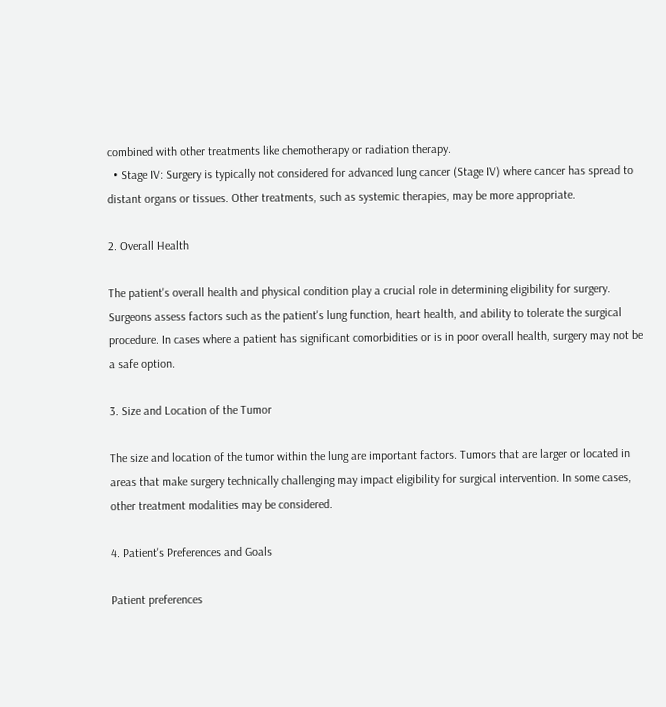combined with other treatments like chemotherapy or radiation therapy.
  • Stage IV: Surgery is typically not considered for advanced lung cancer (Stage IV) where cancer has spread to distant organs or tissues. Other treatments, such as systemic therapies, may be more appropriate.

2. Overall Health

The patient's overall health and physical condition play a crucial role in determining eligibility for surgery. Surgeons assess factors such as the patient's lung function, heart health, and ability to tolerate the surgical procedure. In cases where a patient has significant comorbidities or is in poor overall health, surgery may not be a safe option.

3. Size and Location of the Tumor

The size and location of the tumor within the lung are important factors. Tumors that are larger or located in areas that make surgery technically challenging may impact eligibility for surgical intervention. In some cases, other treatment modalities may be considered.

4. Patient's Preferences and Goals

Patient preferences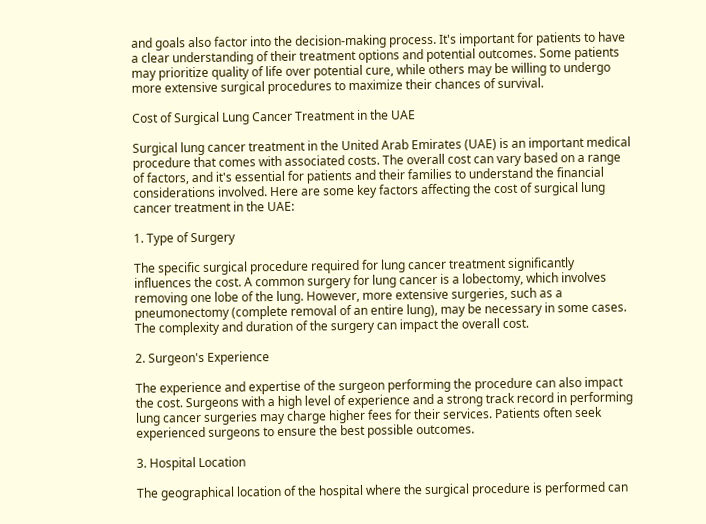and goals also factor into the decision-making process. It's important for patients to have a clear understanding of their treatment options and potential outcomes. Some patients may prioritize quality of life over potential cure, while others may be willing to undergo more extensive surgical procedures to maximize their chances of survival.

Cost of Surgical Lung Cancer Treatment in the UAE

Surgical lung cancer treatment in the United Arab Emirates (UAE) is an important medical procedure that comes with associated costs. The overall cost can vary based on a range of factors, and it's essential for patients and their families to understand the financial considerations involved. Here are some key factors affecting the cost of surgical lung cancer treatment in the UAE:

1. Type of Surgery

The specific surgical procedure required for lung cancer treatment significantly influences the cost. A common surgery for lung cancer is a lobectomy, which involves removing one lobe of the lung. However, more extensive surgeries, such as a pneumonectomy (complete removal of an entire lung), may be necessary in some cases. The complexity and duration of the surgery can impact the overall cost.

2. Surgeon's Experience

The experience and expertise of the surgeon performing the procedure can also impact the cost. Surgeons with a high level of experience and a strong track record in performing lung cancer surgeries may charge higher fees for their services. Patients often seek experienced surgeons to ensure the best possible outcomes.

3. Hospital Location

The geographical location of the hospital where the surgical procedure is performed can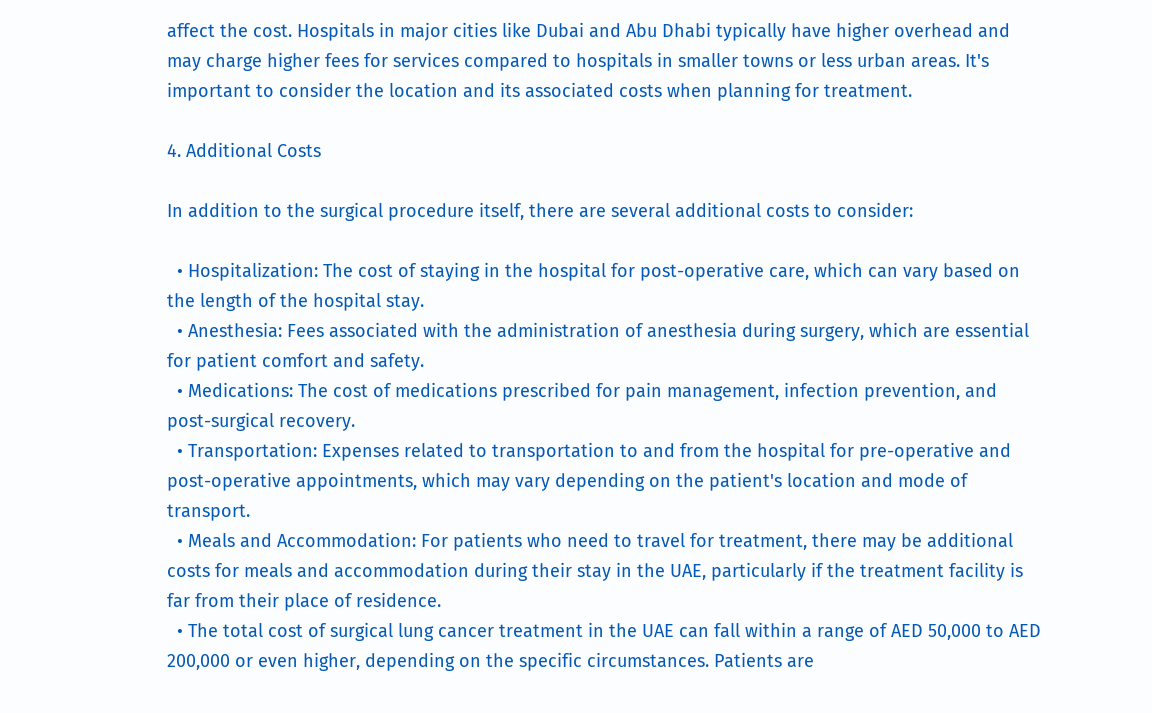affect the cost. Hospitals in major cities like Dubai and Abu Dhabi typically have higher overhead and may charge higher fees for services compared to hospitals in smaller towns or less urban areas. It's important to consider the location and its associated costs when planning for treatment.

4. Additional Costs

In addition to the surgical procedure itself, there are several additional costs to consider:

  • Hospitalization: The cost of staying in the hospital for post-operative care, which can vary based on the length of the hospital stay.
  • Anesthesia: Fees associated with the administration of anesthesia during surgery, which are essential for patient comfort and safety.
  • Medications: The cost of medications prescribed for pain management, infection prevention, and post-surgical recovery.
  • Transportation: Expenses related to transportation to and from the hospital for pre-operative and post-operative appointments, which may vary depending on the patient's location and mode of transport.
  • Meals and Accommodation: For patients who need to travel for treatment, there may be additional costs for meals and accommodation during their stay in the UAE, particularly if the treatment facility is far from their place of residence.
  • The total cost of surgical lung cancer treatment in the UAE can fall within a range of AED 50,000 to AED 200,000 or even higher, depending on the specific circumstances. Patients are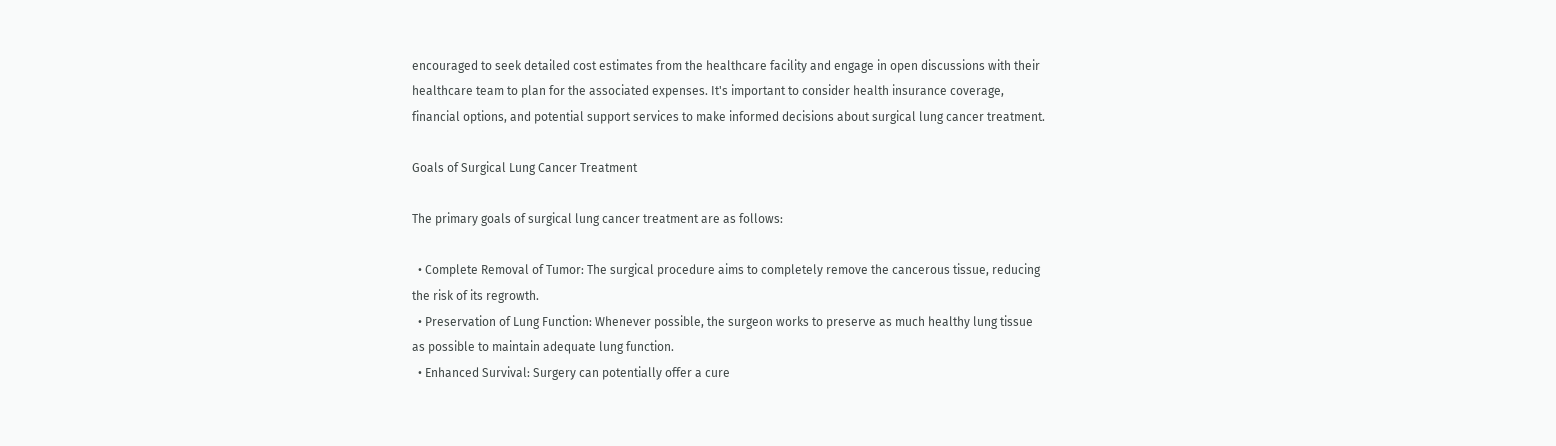encouraged to seek detailed cost estimates from the healthcare facility and engage in open discussions with their healthcare team to plan for the associated expenses. It's important to consider health insurance coverage, financial options, and potential support services to make informed decisions about surgical lung cancer treatment.

Goals of Surgical Lung Cancer Treatment

The primary goals of surgical lung cancer treatment are as follows:

  • Complete Removal of Tumor: The surgical procedure aims to completely remove the cancerous tissue, reducing the risk of its regrowth.
  • Preservation of Lung Function: Whenever possible, the surgeon works to preserve as much healthy lung tissue as possible to maintain adequate lung function.
  • Enhanced Survival: Surgery can potentially offer a cure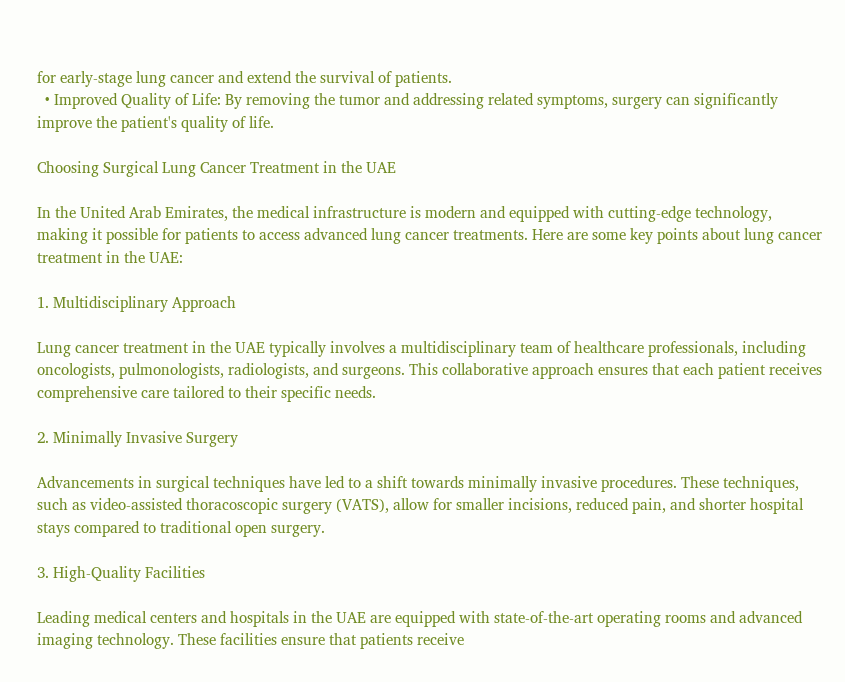for early-stage lung cancer and extend the survival of patients.
  • Improved Quality of Life: By removing the tumor and addressing related symptoms, surgery can significantly improve the patient's quality of life.

Choosing Surgical Lung Cancer Treatment in the UAE

In the United Arab Emirates, the medical infrastructure is modern and equipped with cutting-edge technology, making it possible for patients to access advanced lung cancer treatments. Here are some key points about lung cancer treatment in the UAE:

1. Multidisciplinary Approach

Lung cancer treatment in the UAE typically involves a multidisciplinary team of healthcare professionals, including oncologists, pulmonologists, radiologists, and surgeons. This collaborative approach ensures that each patient receives comprehensive care tailored to their specific needs.

2. Minimally Invasive Surgery

Advancements in surgical techniques have led to a shift towards minimally invasive procedures. These techniques, such as video-assisted thoracoscopic surgery (VATS), allow for smaller incisions, reduced pain, and shorter hospital stays compared to traditional open surgery.

3. High-Quality Facilities

Leading medical centers and hospitals in the UAE are equipped with state-of-the-art operating rooms and advanced imaging technology. These facilities ensure that patients receive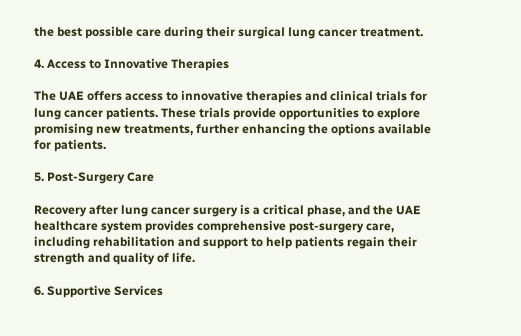the best possible care during their surgical lung cancer treatment.

4. Access to Innovative Therapies

The UAE offers access to innovative therapies and clinical trials for lung cancer patients. These trials provide opportunities to explore promising new treatments, further enhancing the options available for patients.

5. Post-Surgery Care

Recovery after lung cancer surgery is a critical phase, and the UAE healthcare system provides comprehensive post-surgery care, including rehabilitation and support to help patients regain their strength and quality of life.

6. Supportive Services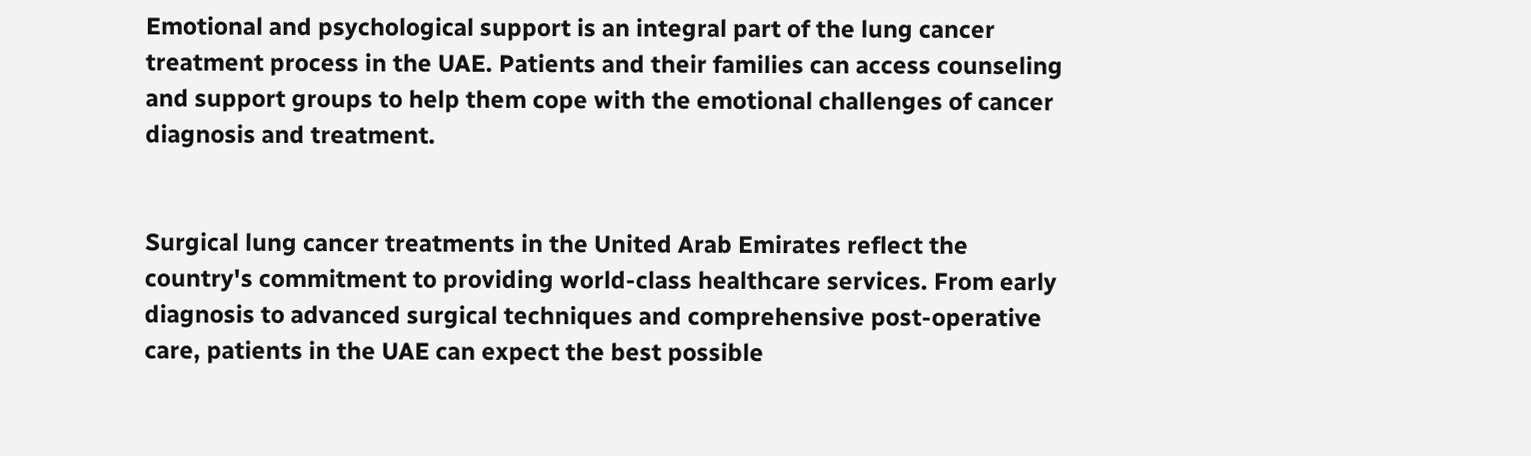Emotional and psychological support is an integral part of the lung cancer treatment process in the UAE. Patients and their families can access counseling and support groups to help them cope with the emotional challenges of cancer diagnosis and treatment.


Surgical lung cancer treatments in the United Arab Emirates reflect the country's commitment to providing world-class healthcare services. From early diagnosis to advanced surgical techniques and comprehensive post-operative care, patients in the UAE can expect the best possible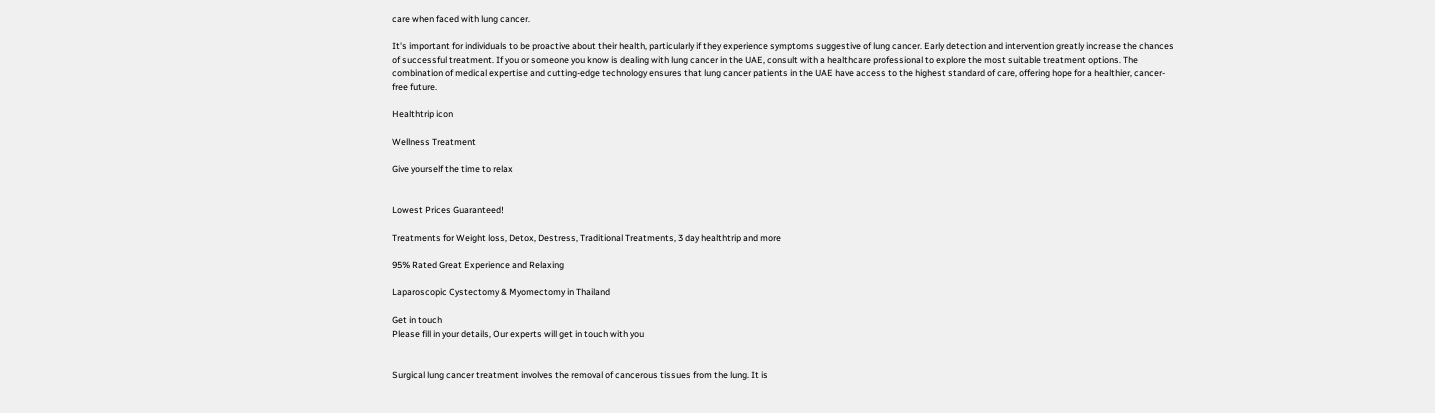care when faced with lung cancer.

It's important for individuals to be proactive about their health, particularly if they experience symptoms suggestive of lung cancer. Early detection and intervention greatly increase the chances of successful treatment. If you or someone you know is dealing with lung cancer in the UAE, consult with a healthcare professional to explore the most suitable treatment options. The combination of medical expertise and cutting-edge technology ensures that lung cancer patients in the UAE have access to the highest standard of care, offering hope for a healthier, cancer-free future.

Healthtrip icon

Wellness Treatment

Give yourself the time to relax


Lowest Prices Guaranteed!

Treatments for Weight loss, Detox, Destress, Traditional Treatments, 3 day healthtrip and more

95% Rated Great Experience and Relaxing

Laparoscopic Cystectomy & Myomectomy in Thailand

Get in touch
Please fill in your details, Our experts will get in touch with you


Surgical lung cancer treatment involves the removal of cancerous tissues from the lung. It is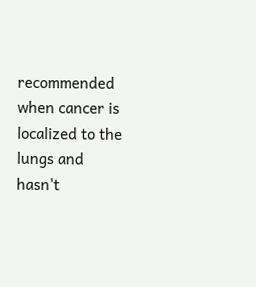recommended when cancer is localized to the lungs and hasn't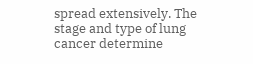spread extensively. The stage and type of lung cancer determine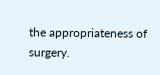the appropriateness of surgery.